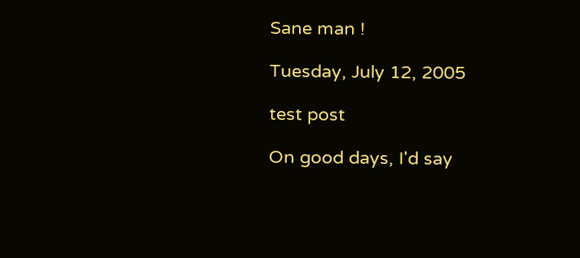Sane man !

Tuesday, July 12, 2005

test post

On good days, I'd say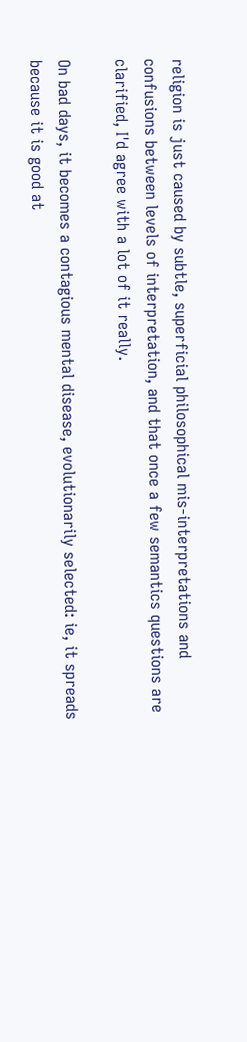religion is just caused by subtle, superficial philosophical mis-interpretations and confusions between levels of interpretation, and that once a few semantics questions are clarified, I'd agree with a lot of it really.

On bad days, it becomes a contagious mental disease, evolutionarily selected: ie, it spreads because it is good at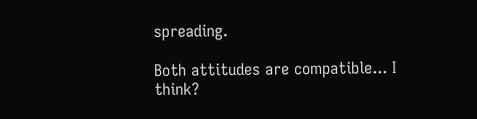spreading.

Both attitudes are compatible... I think?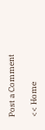Post a Comment

<< Home